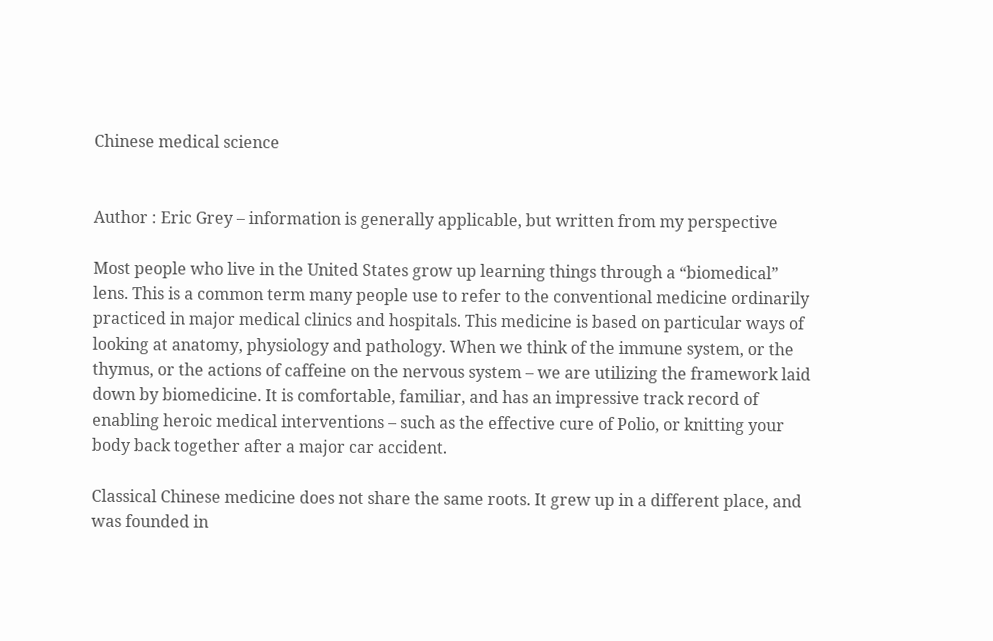Chinese medical science


Author : Eric Grey – information is generally applicable, but written from my perspective

Most people who live in the United States grow up learning things through a “biomedical” lens. This is a common term many people use to refer to the conventional medicine ordinarily practiced in major medical clinics and hospitals. This medicine is based on particular ways of looking at anatomy, physiology and pathology. When we think of the immune system, or the thymus, or the actions of caffeine on the nervous system – we are utilizing the framework laid down by biomedicine. It is comfortable, familiar, and has an impressive track record of enabling heroic medical interventions – such as the effective cure of Polio, or knitting your body back together after a major car accident.

Classical Chinese medicine does not share the same roots. It grew up in a different place, and was founded in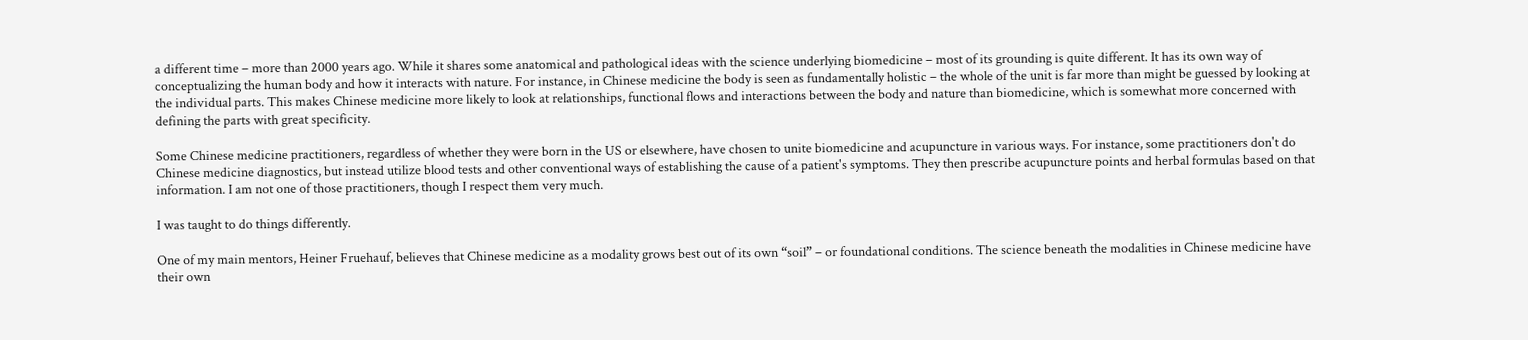a different time – more than 2000 years ago. While it shares some anatomical and pathological ideas with the science underlying biomedicine – most of its grounding is quite different. It has its own way of conceptualizing the human body and how it interacts with nature. For instance, in Chinese medicine the body is seen as fundamentally holistic – the whole of the unit is far more than might be guessed by looking at the individual parts. This makes Chinese medicine more likely to look at relationships, functional flows and interactions between the body and nature than biomedicine, which is somewhat more concerned with defining the parts with great specificity.

Some Chinese medicine practitioners, regardless of whether they were born in the US or elsewhere, have chosen to unite biomedicine and acupuncture in various ways. For instance, some practitioners don't do Chinese medicine diagnostics, but instead utilize blood tests and other conventional ways of establishing the cause of a patient's symptoms. They then prescribe acupuncture points and herbal formulas based on that information. I am not one of those practitioners, though I respect them very much.

I was taught to do things differently.

One of my main mentors, Heiner Fruehauf, believes that Chinese medicine as a modality grows best out of its own “soil” – or foundational conditions. The science beneath the modalities in Chinese medicine have their own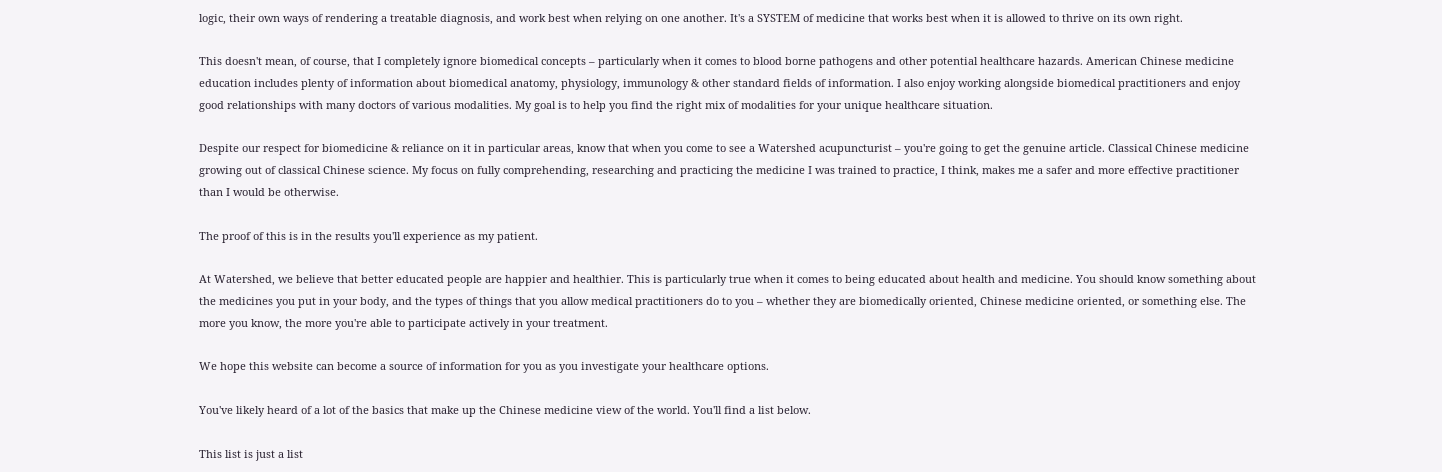logic, their own ways of rendering a treatable diagnosis, and work best when relying on one another. It's a SYSTEM of medicine that works best when it is allowed to thrive on its own right.

This doesn't mean, of course, that I completely ignore biomedical concepts – particularly when it comes to blood borne pathogens and other potential healthcare hazards. American Chinese medicine education includes plenty of information about biomedical anatomy, physiology, immunology & other standard fields of information. I also enjoy working alongside biomedical practitioners and enjoy good relationships with many doctors of various modalities. My goal is to help you find the right mix of modalities for your unique healthcare situation.

Despite our respect for biomedicine & reliance on it in particular areas, know that when you come to see a Watershed acupuncturist – you're going to get the genuine article. Classical Chinese medicine growing out of classical Chinese science. My focus on fully comprehending, researching and practicing the medicine I was trained to practice, I think, makes me a safer and more effective practitioner than I would be otherwise.

The proof of this is in the results you'll experience as my patient.

At Watershed, we believe that better educated people are happier and healthier. This is particularly true when it comes to being educated about health and medicine. You should know something about the medicines you put in your body, and the types of things that you allow medical practitioners do to you – whether they are biomedically oriented, Chinese medicine oriented, or something else. The more you know, the more you're able to participate actively in your treatment.

We hope this website can become a source of information for you as you investigate your healthcare options.

You've likely heard of a lot of the basics that make up the Chinese medicine view of the world. You'll find a list below.

This list is just a list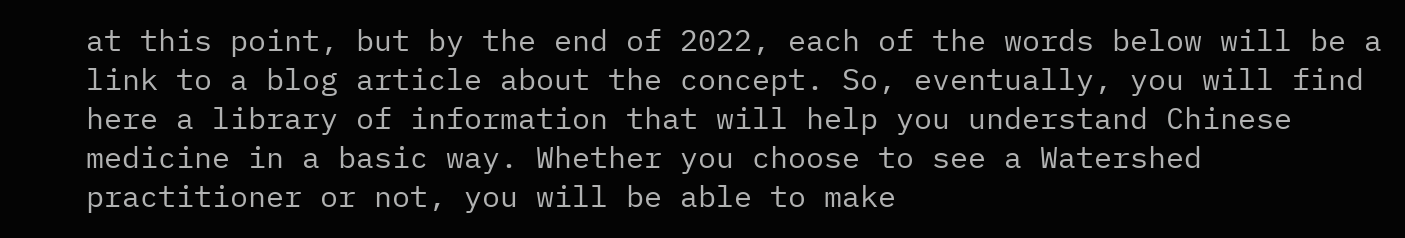at this point, but by the end of 2022, each of the words below will be a link to a blog article about the concept. So, eventually, you will find here a library of information that will help you understand Chinese medicine in a basic way. Whether you choose to see a Watershed practitioner or not, you will be able to make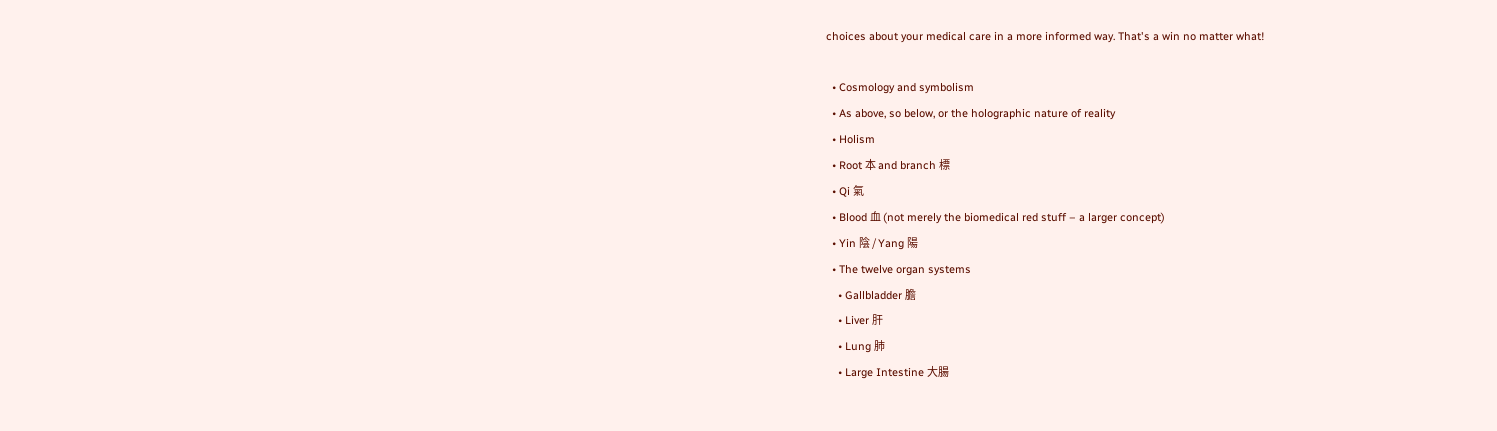choices about your medical care in a more informed way. That's a win no matter what!

  • Cosmology and symbolism
  • As above, so below, or the holographic nature of reality
  • Holism
  • Root 本 and branch 標
  • Qi 氣
  • Blood 血 (not merely the biomedical red stuff – a larger concept)
  • Yin 陰 / Yang 陽
  • The twelve organ systems
    • Gallbladder 膽
    • Liver 肝
    • Lung 肺
    • Large Intestine 大腸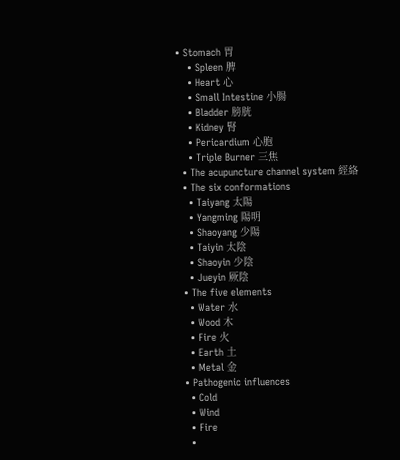• Stomach 胃
    • Spleen 脾
    • Heart 心
    • Small Intestine 小腸
    • Bladder 膀胱
    • Kidney 腎
    • Pericardium 心胞
    • Triple Burner 三焦
  • The acupuncture channel system 經絡
  • The six conformations
    • Taiyang 太陽
    • Yangming 陽明
    • Shaoyang 少陽
    • Taiyin 太陰
    • Shaoyin 少陰
    • Jueyin 厥陰
  • The five elements
    • Water 水
    • Wood 木
    • Fire 火
    • Earth 土
    • Metal 金
  • Pathogenic influences
    • Cold
    • Wind
    • Fire
    •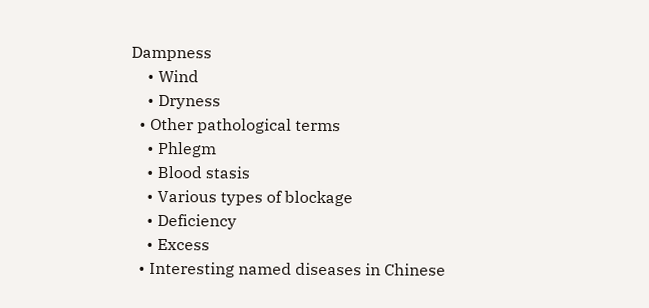Dampness
    • Wind
    • Dryness
  • Other pathological terms
    • Phlegm
    • Blood stasis
    • Various types of blockage
    • Deficiency
    • Excess
  • Interesting named diseases in Chinese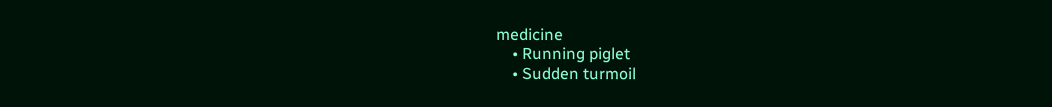medicine
    • Running piglet
    • Sudden turmoil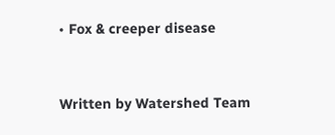• Fox & creeper disease



Written by Watershed Team